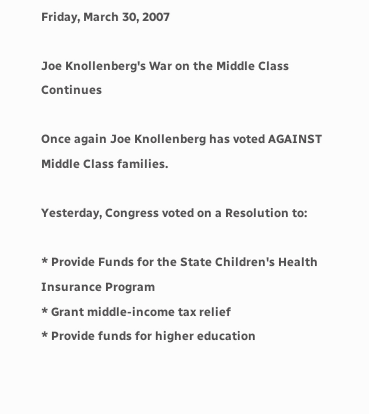Friday, March 30, 2007

Joe Knollenberg's War on the Middle Class Continues

Once again Joe Knollenberg has voted AGAINST Middle Class families.

Yesterday, Congress voted on a Resolution to:

* Provide Funds for the State Children's Health Insurance Program
* Grant middle-income tax relief
* Provide funds for higher education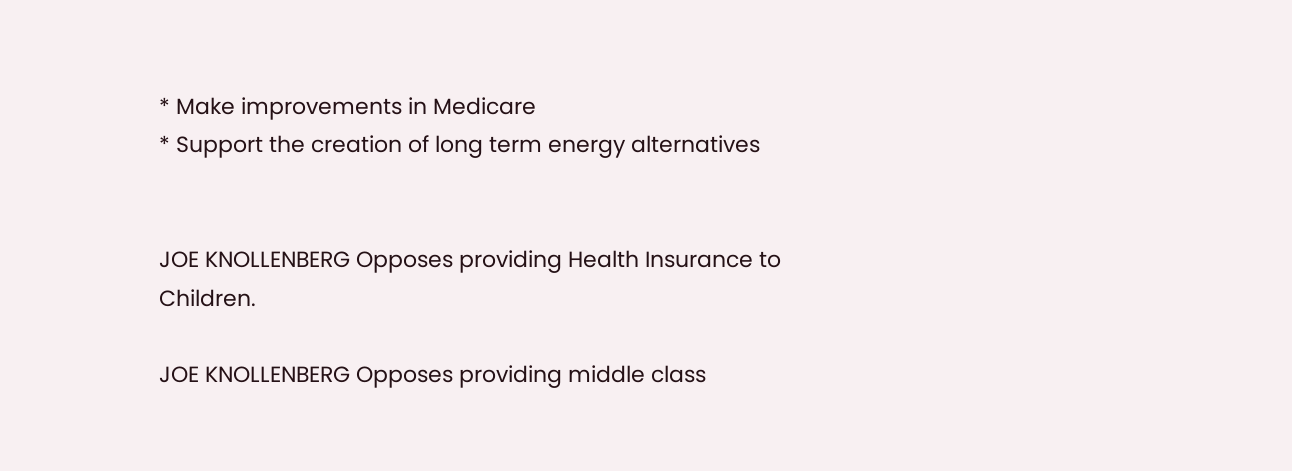* Make improvements in Medicare
* Support the creation of long term energy alternatives


JOE KNOLLENBERG Opposes providing Health Insurance to Children.

JOE KNOLLENBERG Opposes providing middle class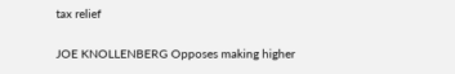tax relief

JOE KNOLLENBERG Opposes making higher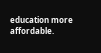education more affordable.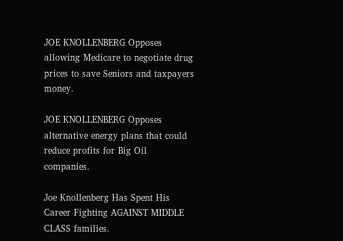JOE KNOLLENBERG Opposes allowing Medicare to negotiate drug prices to save Seniors and taxpayers money.

JOE KNOLLENBERG Opposes alternative energy plans that could reduce profits for Big Oil companies.

Joe Knollenberg Has Spent His Career Fighting AGAINST MIDDLE CLASS families.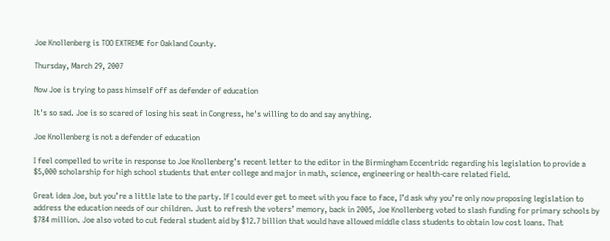Joe Knollenberg is TOO EXTREME for Oakland County.

Thursday, March 29, 2007

Now Joe is trying to pass himself off as defender of education

It's so sad. Joe is so scared of losing his seat in Congress, he's willing to do and say anything.

Joe Knollenberg is not a defender of education

I feel compelled to write in response to Joe Knollenberg’s recent letter to the editor in the Birmingham Eccentridc regarding his legislation to provide a $5,000 scholarship for high school students that enter college and major in math, science, engineering or health-care related field.

Great idea Joe, but you’re a little late to the party. If I could ever get to meet with you face to face, I’d ask why you’re only now proposing legislation to address the education needs of our children. Just to refresh the voters’ memory, back in 2005, Joe Knollenberg voted to slash funding for primary schools by $784 million. Joe also voted to cut federal student aid by $12.7 billion that would have allowed middle class students to obtain low cost loans. That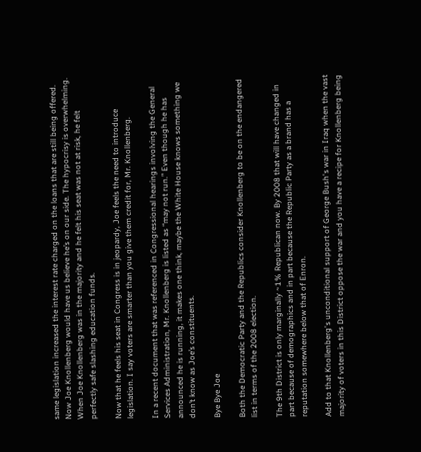same legislation increased the interest rate charged on the loans that are still being offered. Now Joe Knollenberg would have us believe he’s on our side. The hypocrisy is overwhelming. When Joe Knollenberg was in the majority and he felt his seat was not at risk, he felt perfectly safe slashing education funds.

Now that he feels his seat in Congress is in jeopardy, Joe feels the need to introduce legislation. I say voters are smarter than you give them credit for, Mr. Knollenberg.

In a recent document that was referenced in Congressional hearings involving the General Services Administration, Mr. Knollenberg is listed as “may not run.” Even though he has announced he is running, it makes one think, maybe the White House knows something we don’t know as Joe’s constituents.

Bye Bye Joe

Both the Democratic Party and the Republics consider Knollenberg to be on the endangered list in terms of the 2008 election.

The 9th District is only marginally ~1% Republican now. By 2008 that will have changed in part because of demographics and in part because the Republic Party as a brand has a reputation somewhere below that of Enron.

Add to that Knollenberg's unconditional support of George Bush's war in Iraq when the vast majority of voters in this District oppose the war and you have a recipe for Knollenberg being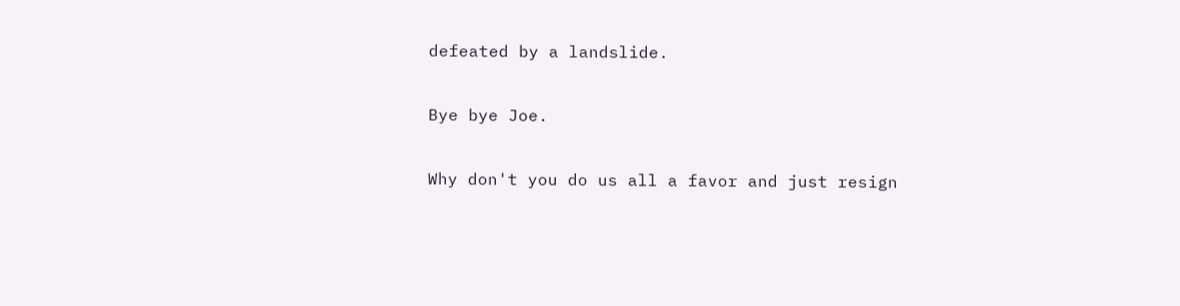defeated by a landslide.

Bye bye Joe.

Why don't you do us all a favor and just resign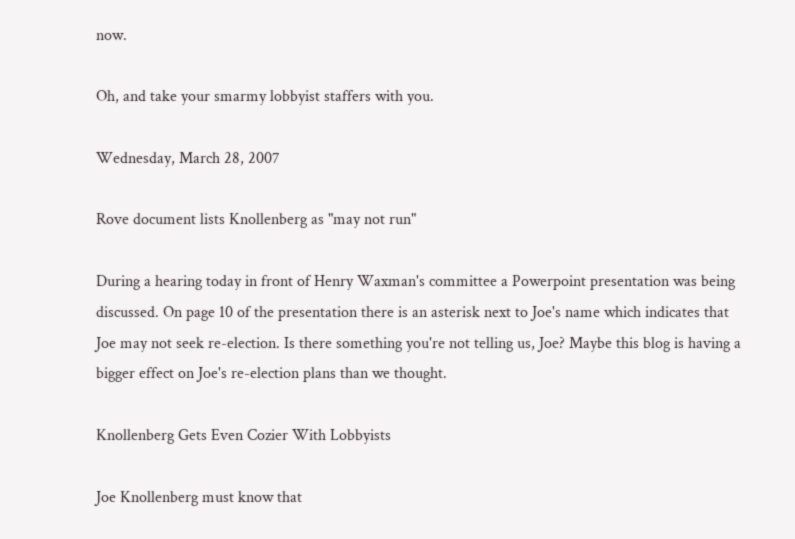now.

Oh, and take your smarmy lobbyist staffers with you.

Wednesday, March 28, 2007

Rove document lists Knollenberg as "may not run"

During a hearing today in front of Henry Waxman's committee a Powerpoint presentation was being discussed. On page 10 of the presentation there is an asterisk next to Joe's name which indicates that Joe may not seek re-election. Is there something you're not telling us, Joe? Maybe this blog is having a bigger effect on Joe's re-election plans than we thought.

Knollenberg Gets Even Cozier With Lobbyists

Joe Knollenberg must know that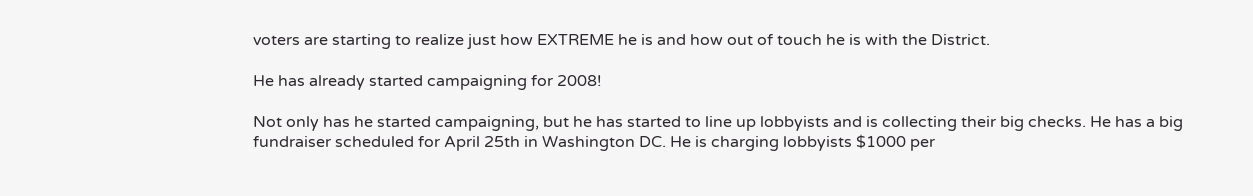voters are starting to realize just how EXTREME he is and how out of touch he is with the District.

He has already started campaigning for 2008!

Not only has he started campaigning, but he has started to line up lobbyists and is collecting their big checks. He has a big fundraiser scheduled for April 25th in Washington DC. He is charging lobbyists $1000 per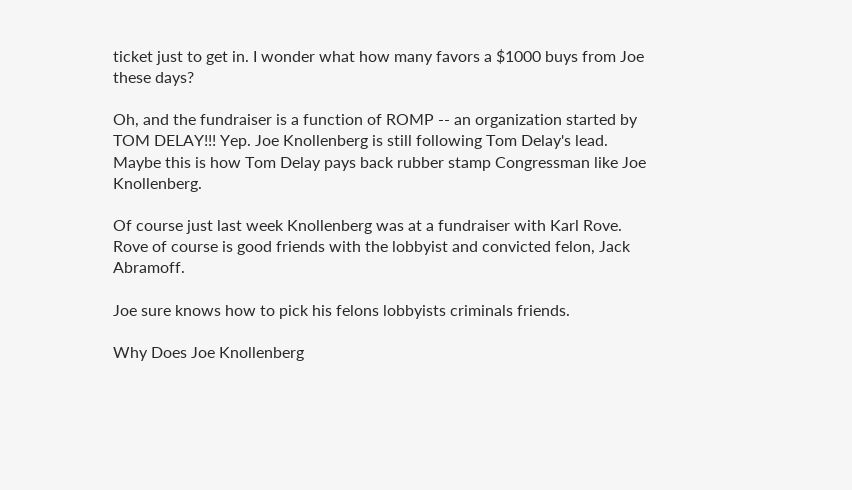ticket just to get in. I wonder what how many favors a $1000 buys from Joe these days?

Oh, and the fundraiser is a function of ROMP -- an organization started by TOM DELAY!!! Yep. Joe Knollenberg is still following Tom Delay's lead. Maybe this is how Tom Delay pays back rubber stamp Congressman like Joe Knollenberg.

Of course just last week Knollenberg was at a fundraiser with Karl Rove. Rove of course is good friends with the lobbyist and convicted felon, Jack Abramoff.

Joe sure knows how to pick his felons lobbyists criminals friends.

Why Does Joe Knollenberg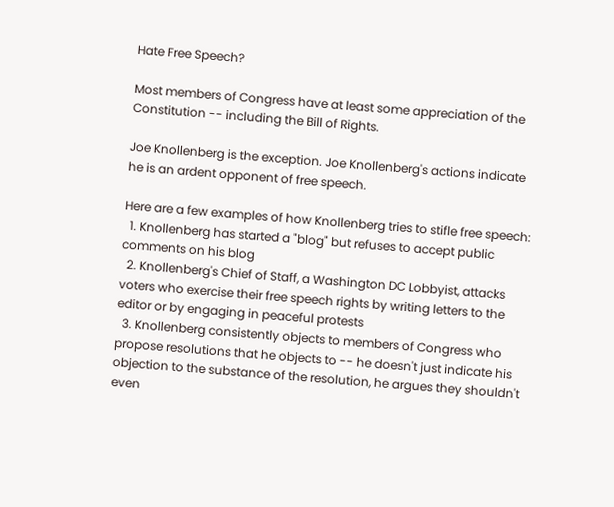Hate Free Speech?

Most members of Congress have at least some appreciation of the Constitution -- including the Bill of Rights.

Joe Knollenberg is the exception. Joe Knollenberg's actions indicate he is an ardent opponent of free speech.

Here are a few examples of how Knollenberg tries to stifle free speech:
  1. Knollenberg has started a "blog" but refuses to accept public comments on his blog
  2. Knollenberg's Chief of Staff, a Washington DC Lobbyist, attacks voters who exercise their free speech rights by writing letters to the editor or by engaging in peaceful protests
  3. Knollenberg consistently objects to members of Congress who propose resolutions that he objects to -- he doesn't just indicate his objection to the substance of the resolution, he argues they shouldn't even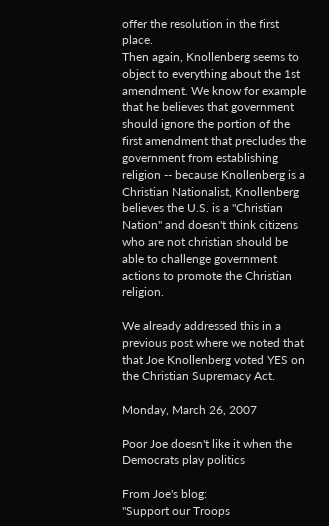offer the resolution in the first place.
Then again, Knollenberg seems to object to everything about the 1st amendment. We know for example that he believes that government should ignore the portion of the first amendment that precludes the government from establishing religion -- because Knollenberg is a Christian Nationalist, Knollenberg believes the U.S. is a "Christian Nation" and doesn't think citizens who are not christian should be able to challenge government actions to promote the Christian religion.

We already addressed this in a previous post where we noted that that Joe Knollenberg voted YES on the Christian Supremacy Act.

Monday, March 26, 2007

Poor Joe doesn't like it when the Democrats play politics

From Joe's blog:
"Support our Troops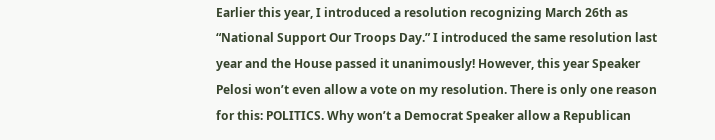Earlier this year, I introduced a resolution recognizing March 26th as “National Support Our Troops Day.” I introduced the same resolution last year and the House passed it unanimously! However, this year Speaker Pelosi won’t even allow a vote on my resolution. There is only one reason for this: POLITICS. Why won’t a Democrat Speaker allow a Republican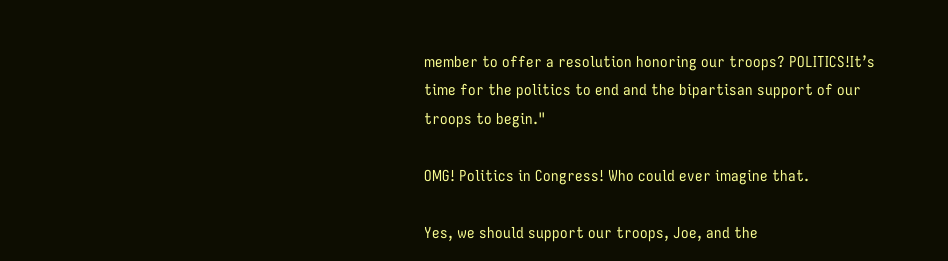member to offer a resolution honoring our troops? POLITICS!It’s time for the politics to end and the bipartisan support of our troops to begin."

OMG! Politics in Congress! Who could ever imagine that.

Yes, we should support our troops, Joe, and the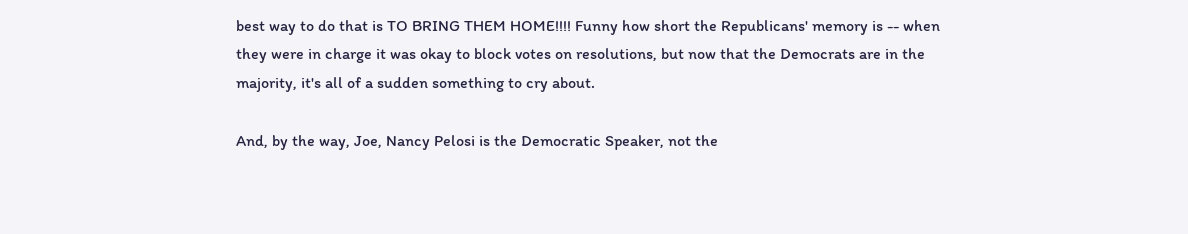best way to do that is TO BRING THEM HOME!!!! Funny how short the Republicans' memory is -- when they were in charge it was okay to block votes on resolutions, but now that the Democrats are in the majority, it's all of a sudden something to cry about.

And, by the way, Joe, Nancy Pelosi is the Democratic Speaker, not the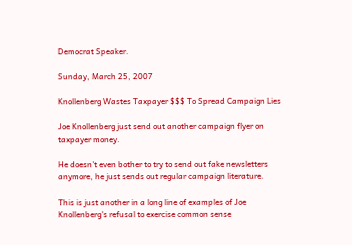Democrat Speaker.

Sunday, March 25, 2007

Knollenberg Wastes Taxpayer $$$ To Spread Campaign Lies

Joe Knollenberg just send out another campaign flyer on taxpayer money.

He doesn't even bother to try to send out fake newsletters anymore, he just sends out regular campaign literature.

This is just another in a long line of examples of Joe Knollenberg's refusal to exercise common sense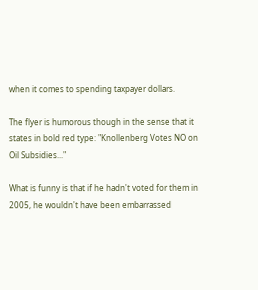when it comes to spending taxpayer dollars.

The flyer is humorous though in the sense that it states in bold red type: "Knollenberg Votes NO on Oil Subsidies..."

What is funny is that if he hadn't voted for them in 2005, he wouldn't have been embarrassed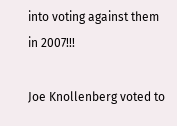into voting against them in 2007!!!

Joe Knollenberg voted to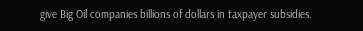give Big Oil companies billions of dollars in taxpayer subsidies.